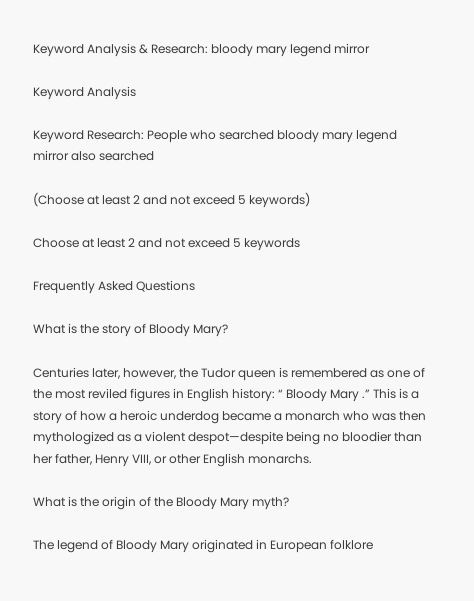Keyword Analysis & Research: bloody mary legend mirror

Keyword Analysis

Keyword Research: People who searched bloody mary legend mirror also searched

(Choose at least 2 and not exceed 5 keywords)

Choose at least 2 and not exceed 5 keywords

Frequently Asked Questions

What is the story of Bloody Mary?

Centuries later, however, the Tudor queen is remembered as one of the most reviled figures in English history: “ Bloody Mary .” This is a story of how a heroic underdog became a monarch who was then mythologized as a violent despot—despite being no bloodier than her father, Henry VIII, or other English monarchs.

What is the origin of the Bloody Mary myth?

The legend of Bloody Mary originated in European folklore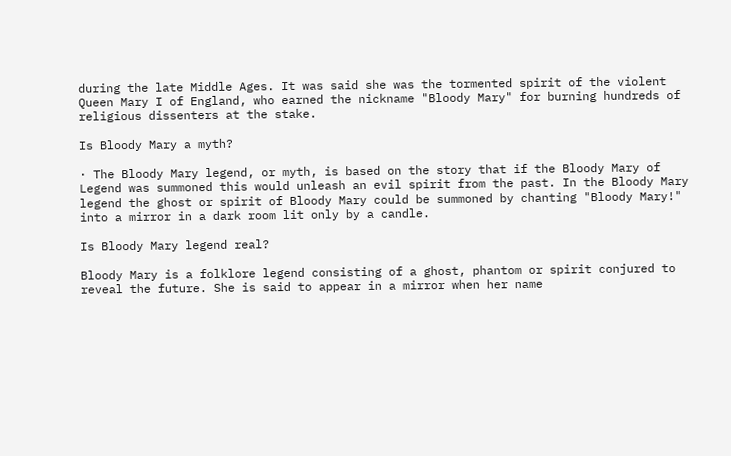during the late Middle Ages. It was said she was the tormented spirit of the violent Queen Mary I of England, who earned the nickname "Bloody Mary" for burning hundreds of religious dissenters at the stake.

Is Bloody Mary a myth?

· The Bloody Mary legend, or myth, is based on the story that if the Bloody Mary of Legend was summoned this would unleash an evil spirit from the past. In the Bloody Mary legend the ghost or spirit of Bloody Mary could be summoned by chanting "Bloody Mary!" into a mirror in a dark room lit only by a candle.

Is Bloody Mary legend real?

Bloody Mary is a folklore legend consisting of a ghost, phantom or spirit conjured to reveal the future. She is said to appear in a mirror when her name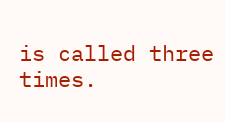is called three times.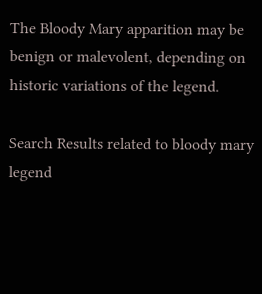The Bloody Mary apparition may be benign or malevolent, depending on historic variations of the legend.

Search Results related to bloody mary legend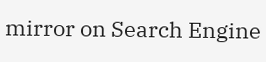mirror on Search Engine